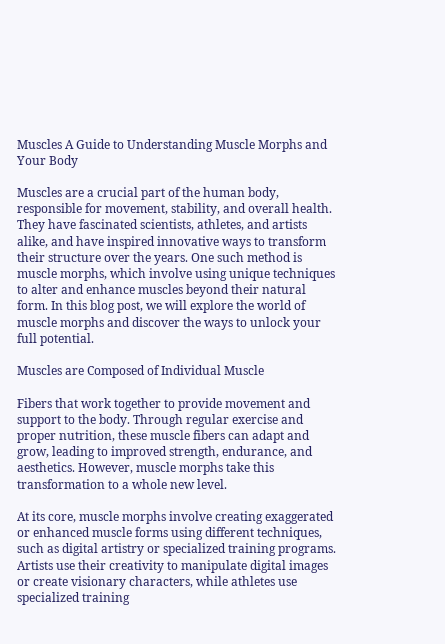Muscles A Guide to Understanding Muscle Morphs and Your Body

Muscles are a crucial part of the human body, responsible for movement, stability, and overall health. They have fascinated scientists, athletes, and artists alike, and have inspired innovative ways to transform their structure over the years. One such method is muscle morphs, which involve using unique techniques to alter and enhance muscles beyond their natural form. In this blog post, we will explore the world of muscle morphs and discover the ways to unlock your full potential.

Muscles are Composed of Individual Muscle

Fibers that work together to provide movement and support to the body. Through regular exercise and proper nutrition, these muscle fibers can adapt and grow, leading to improved strength, endurance, and aesthetics. However, muscle morphs take this transformation to a whole new level.

At its core, muscle morphs involve creating exaggerated or enhanced muscle forms using different techniques, such as digital artistry or specialized training programs. Artists use their creativity to manipulate digital images or create visionary characters, while athletes use specialized training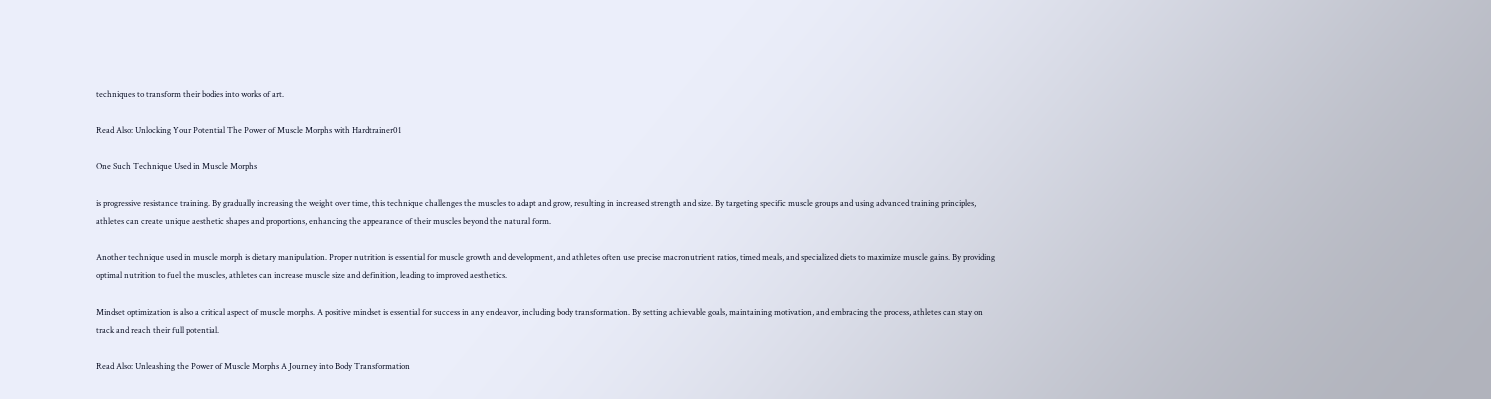techniques to transform their bodies into works of art.

Read Also: Unlocking Your Potential The Power of Muscle Morphs with Hardtrainer01

One Such Technique Used in Muscle Morphs

is progressive resistance training. By gradually increasing the weight over time, this technique challenges the muscles to adapt and grow, resulting in increased strength and size. By targeting specific muscle groups and using advanced training principles, athletes can create unique aesthetic shapes and proportions, enhancing the appearance of their muscles beyond the natural form.

Another technique used in muscle morph is dietary manipulation. Proper nutrition is essential for muscle growth and development, and athletes often use precise macronutrient ratios, timed meals, and specialized diets to maximize muscle gains. By providing optimal nutrition to fuel the muscles, athletes can increase muscle size and definition, leading to improved aesthetics.

Mindset optimization is also a critical aspect of muscle morphs. A positive mindset is essential for success in any endeavor, including body transformation. By setting achievable goals, maintaining motivation, and embracing the process, athletes can stay on track and reach their full potential.

Read Also: Unleashing the Power of Muscle Morphs A Journey into Body Transformation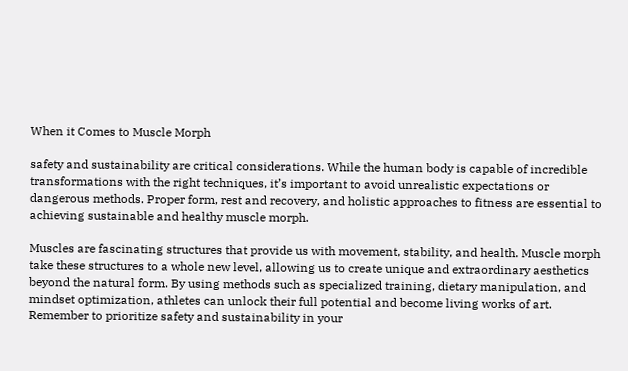When it Comes to Muscle Morph

safety and sustainability are critical considerations. While the human body is capable of incredible transformations with the right techniques, it’s important to avoid unrealistic expectations or dangerous methods. Proper form, rest and recovery, and holistic approaches to fitness are essential to achieving sustainable and healthy muscle morph.

Muscles are fascinating structures that provide us with movement, stability, and health. Muscle morph take these structures to a whole new level, allowing us to create unique and extraordinary aesthetics beyond the natural form. By using methods such as specialized training, dietary manipulation, and mindset optimization, athletes can unlock their full potential and become living works of art. Remember to prioritize safety and sustainability in your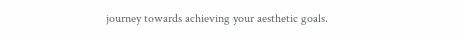journey towards achieving your aesthetic goals.